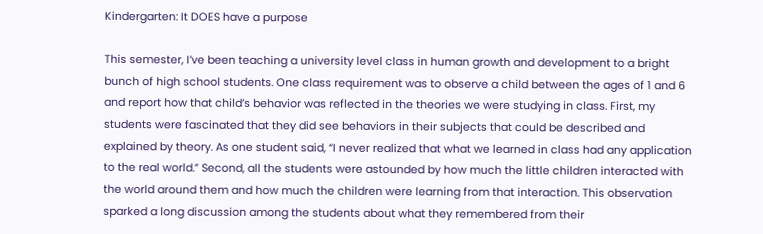Kindergarten: It DOES have a purpose

This semester, I’ve been teaching a university level class in human growth and development to a bright bunch of high school students. One class requirement was to observe a child between the ages of 1 and 6 and report how that child’s behavior was reflected in the theories we were studying in class. First, my students were fascinated that they did see behaviors in their subjects that could be described and explained by theory. As one student said, “I never realized that what we learned in class had any application to the real world.” Second, all the students were astounded by how much the little children interacted with the world around them and how much the children were learning from that interaction. This observation sparked a long discussion among the students about what they remembered from their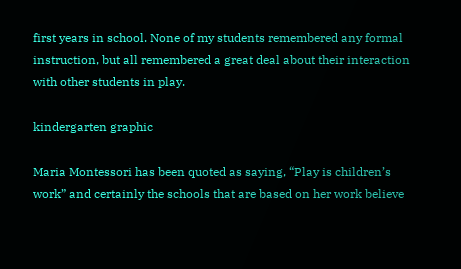first years in school. None of my students remembered any formal instruction, but all remembered a great deal about their interaction with other students in play.

kindergarten graphic

Maria Montessori has been quoted as saying, “Play is children’s work” and certainly the schools that are based on her work believe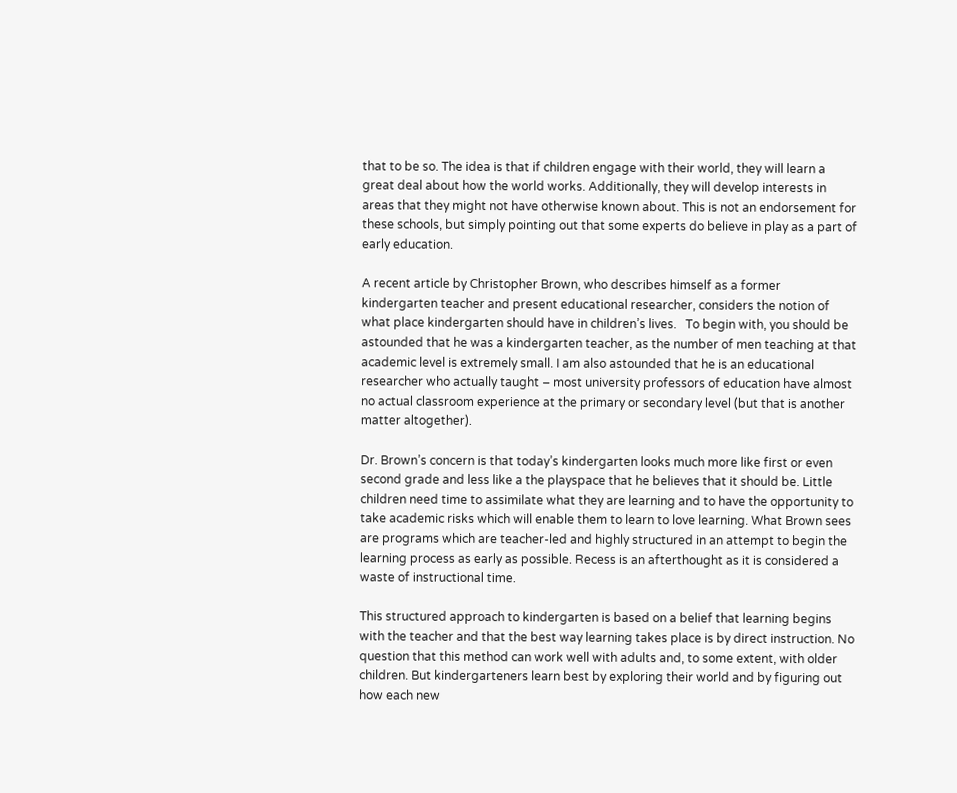that to be so. The idea is that if children engage with their world, they will learn a great deal about how the world works. Additionally, they will develop interests in areas that they might not have otherwise known about. This is not an endorsement for these schools, but simply pointing out that some experts do believe in play as a part of early education.

A recent article by Christopher Brown, who describes himself as a former kindergarten teacher and present educational researcher, considers the notion of what place kindergarten should have in children’s lives.   To begin with, you should be astounded that he was a kindergarten teacher, as the number of men teaching at that academic level is extremely small. I am also astounded that he is an educational researcher who actually taught – most university professors of education have almost no actual classroom experience at the primary or secondary level (but that is another matter altogether).

Dr. Brown’s concern is that today’s kindergarten looks much more like first or even second grade and less like a the playspace that he believes that it should be. Little children need time to assimilate what they are learning and to have the opportunity to take academic risks which will enable them to learn to love learning. What Brown sees are programs which are teacher-led and highly structured in an attempt to begin the learning process as early as possible. Recess is an afterthought as it is considered a waste of instructional time.

This structured approach to kindergarten is based on a belief that learning begins with the teacher and that the best way learning takes place is by direct instruction. No question that this method can work well with adults and, to some extent, with older children. But kindergarteners learn best by exploring their world and by figuring out how each new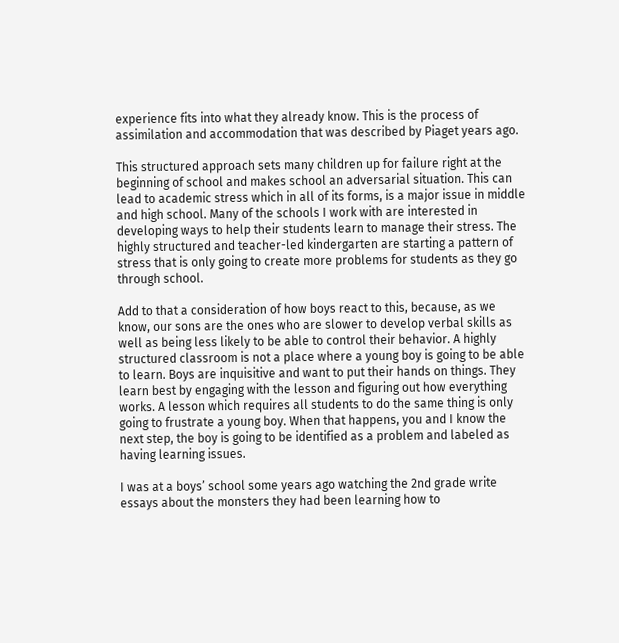experience fits into what they already know. This is the process of assimilation and accommodation that was described by Piaget years ago.

This structured approach sets many children up for failure right at the beginning of school and makes school an adversarial situation. This can lead to academic stress which in all of its forms, is a major issue in middle and high school. Many of the schools I work with are interested in developing ways to help their students learn to manage their stress. The highly structured and teacher-led kindergarten are starting a pattern of stress that is only going to create more problems for students as they go through school.

Add to that a consideration of how boys react to this, because, as we know, our sons are the ones who are slower to develop verbal skills as well as being less likely to be able to control their behavior. A highly structured classroom is not a place where a young boy is going to be able to learn. Boys are inquisitive and want to put their hands on things. They learn best by engaging with the lesson and figuring out how everything works. A lesson which requires all students to do the same thing is only going to frustrate a young boy. When that happens, you and I know the next step, the boy is going to be identified as a problem and labeled as having learning issues.

I was at a boys’ school some years ago watching the 2nd grade write essays about the monsters they had been learning how to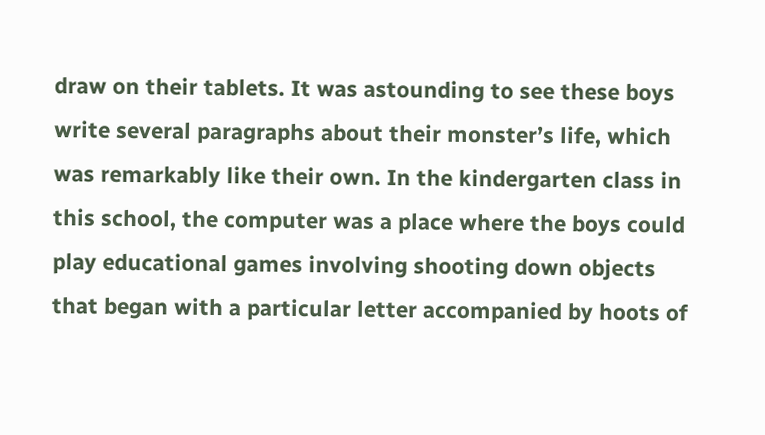draw on their tablets. It was astounding to see these boys write several paragraphs about their monster’s life, which was remarkably like their own. In the kindergarten class in this school, the computer was a place where the boys could play educational games involving shooting down objects that began with a particular letter accompanied by hoots of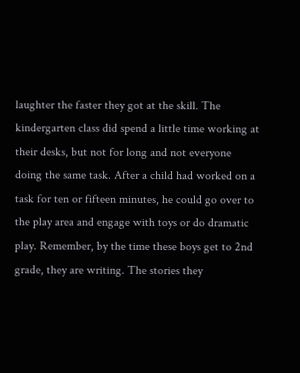laughter the faster they got at the skill. The kindergarten class did spend a little time working at their desks, but not for long and not everyone doing the same task. After a child had worked on a task for ten or fifteen minutes, he could go over to the play area and engage with toys or do dramatic play. Remember, by the time these boys get to 2nd grade, they are writing. The stories they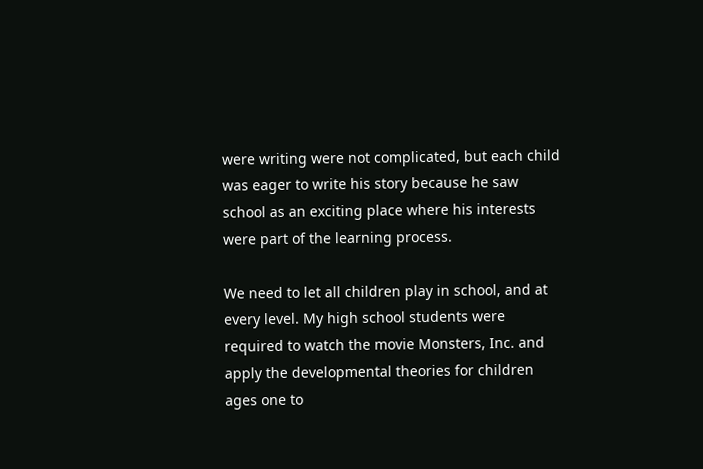were writing were not complicated, but each child was eager to write his story because he saw school as an exciting place where his interests were part of the learning process.

We need to let all children play in school, and at every level. My high school students were required to watch the movie Monsters, Inc. and apply the developmental theories for children ages one to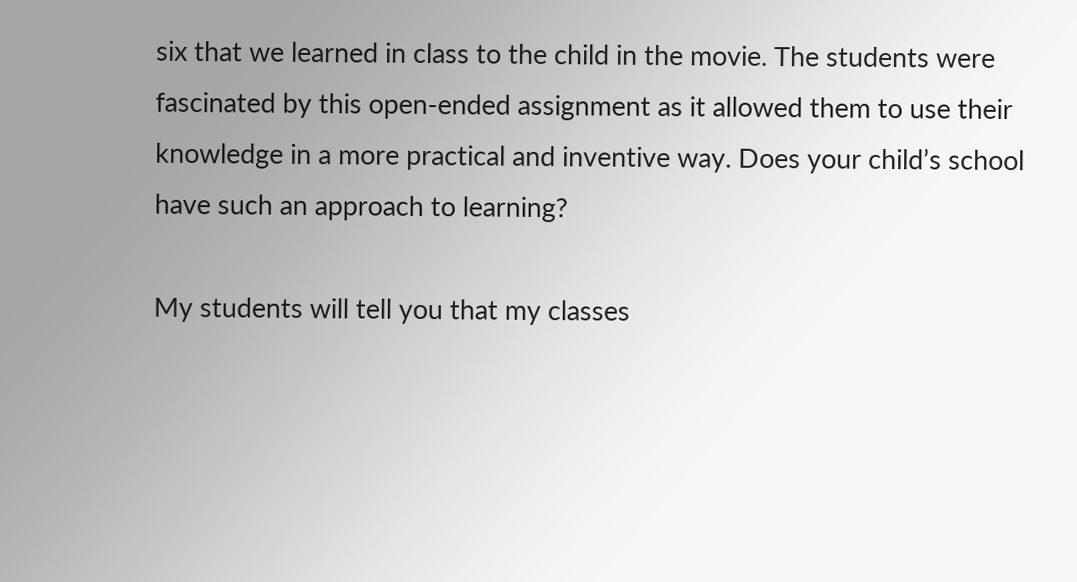six that we learned in class to the child in the movie. The students were fascinated by this open-ended assignment as it allowed them to use their knowledge in a more practical and inventive way. Does your child’s school have such an approach to learning?

My students will tell you that my classes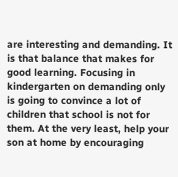are interesting and demanding. It is that balance that makes for good learning. Focusing in kindergarten on demanding only is going to convince a lot of children that school is not for them. At the very least, help your son at home by encouraging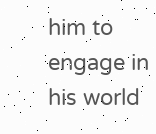him to engage in his world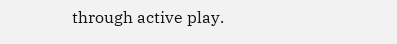through active play.